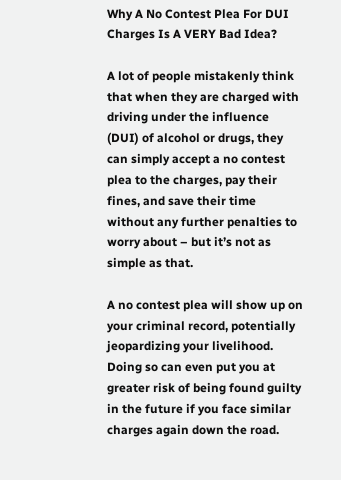Why A No Contest Plea For DUI Charges Is A VERY Bad Idea?

A lot of people mistakenly think that when they are charged with driving under the influence (DUI) of alcohol or drugs, they can simply accept a no contest plea to the charges, pay their fines, and save their time without any further penalties to worry about – but it’s not as simple as that.

A no contest plea will show up on your criminal record, potentially jeopardizing your livelihood. Doing so can even put you at greater risk of being found guilty in the future if you face similar charges again down the road.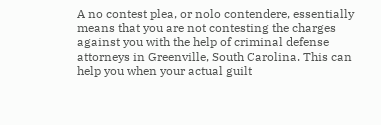A no contest plea, or nolo contendere, essentially means that you are not contesting the charges against you with the help of criminal defense attorneys in Greenville, South Carolina. This can help you when your actual guilt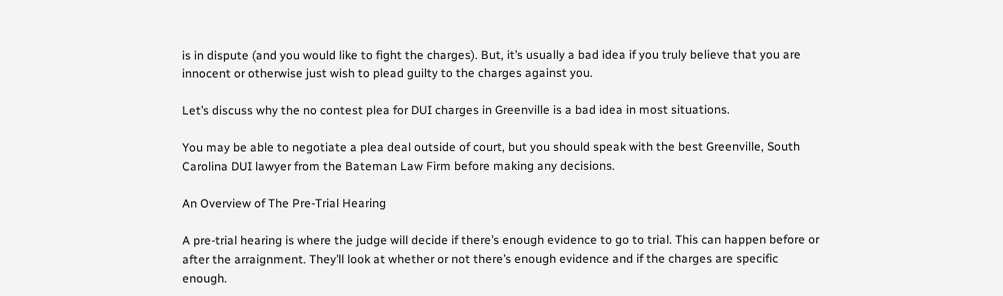is in dispute (and you would like to fight the charges). But, it’s usually a bad idea if you truly believe that you are innocent or otherwise just wish to plead guilty to the charges against you.

Let’s discuss why the no contest plea for DUI charges in Greenville is a bad idea in most situations.

You may be able to negotiate a plea deal outside of court, but you should speak with the best Greenville, South Carolina DUI lawyer from the Bateman Law Firm before making any decisions.

An Overview of The Pre-Trial Hearing

A pre-trial hearing is where the judge will decide if there’s enough evidence to go to trial. This can happen before or after the arraignment. They’ll look at whether or not there’s enough evidence and if the charges are specific enough.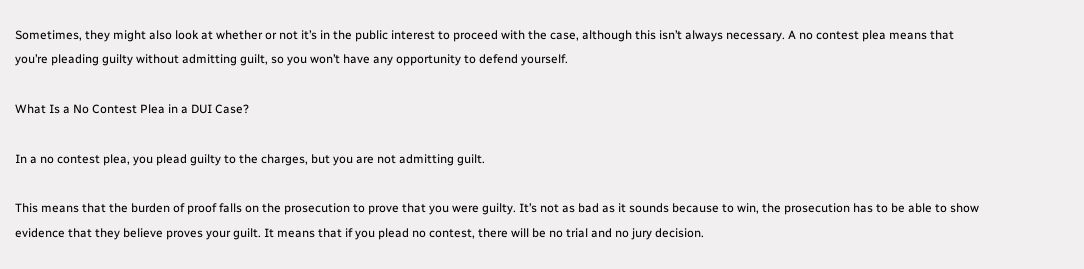Sometimes, they might also look at whether or not it’s in the public interest to proceed with the case, although this isn’t always necessary. A no contest plea means that you’re pleading guilty without admitting guilt, so you won’t have any opportunity to defend yourself.

What Is a No Contest Plea in a DUI Case?

In a no contest plea, you plead guilty to the charges, but you are not admitting guilt.

This means that the burden of proof falls on the prosecution to prove that you were guilty. It’s not as bad as it sounds because to win, the prosecution has to be able to show evidence that they believe proves your guilt. It means that if you plead no contest, there will be no trial and no jury decision.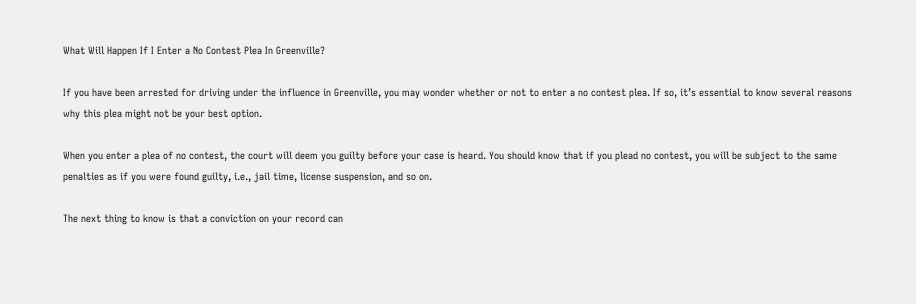What Will Happen If I Enter a No Contest Plea In Greenville?

If you have been arrested for driving under the influence in Greenville, you may wonder whether or not to enter a no contest plea. If so, it’s essential to know several reasons why this plea might not be your best option.

When you enter a plea of no contest, the court will deem you guilty before your case is heard. You should know that if you plead no contest, you will be subject to the same penalties as if you were found guilty, i.e., jail time, license suspension, and so on.

The next thing to know is that a conviction on your record can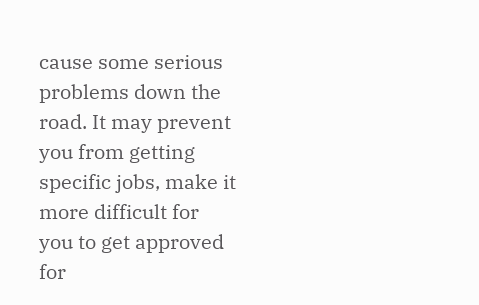cause some serious problems down the road. It may prevent you from getting specific jobs, make it more difficult for you to get approved for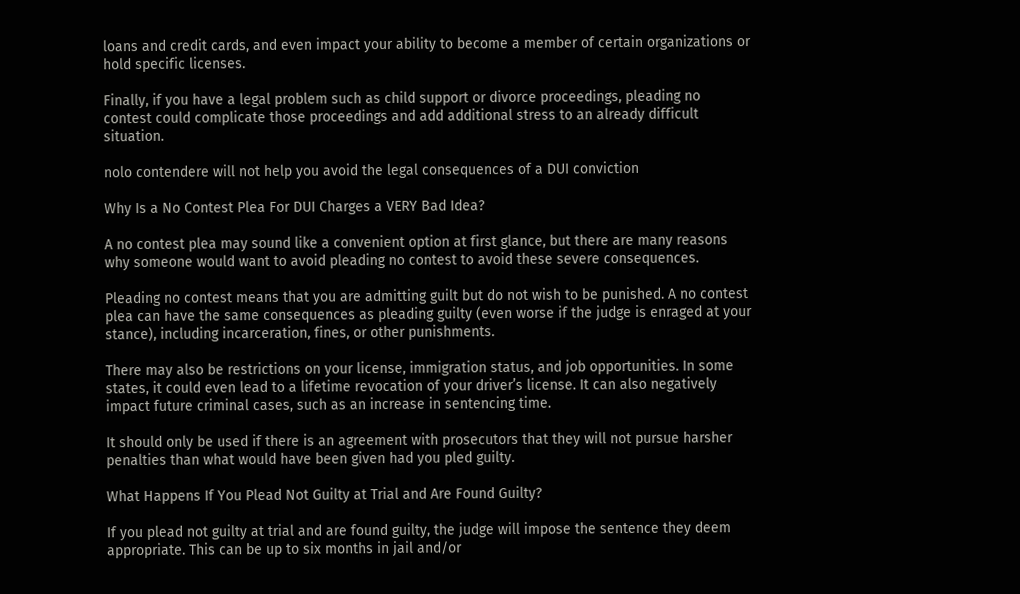loans and credit cards, and even impact your ability to become a member of certain organizations or hold specific licenses.

Finally, if you have a legal problem such as child support or divorce proceedings, pleading no contest could complicate those proceedings and add additional stress to an already difficult situation.

nolo contendere will not help you avoid the legal consequences of a DUI conviction

Why Is a No Contest Plea For DUI Charges a VERY Bad Idea?

A no contest plea may sound like a convenient option at first glance, but there are many reasons why someone would want to avoid pleading no contest to avoid these severe consequences.

Pleading no contest means that you are admitting guilt but do not wish to be punished. A no contest plea can have the same consequences as pleading guilty (even worse if the judge is enraged at your stance), including incarceration, fines, or other punishments.

There may also be restrictions on your license, immigration status, and job opportunities. In some states, it could even lead to a lifetime revocation of your driver’s license. It can also negatively impact future criminal cases, such as an increase in sentencing time.

It should only be used if there is an agreement with prosecutors that they will not pursue harsher penalties than what would have been given had you pled guilty.

What Happens If You Plead Not Guilty at Trial and Are Found Guilty?

If you plead not guilty at trial and are found guilty, the judge will impose the sentence they deem appropriate. This can be up to six months in jail and/or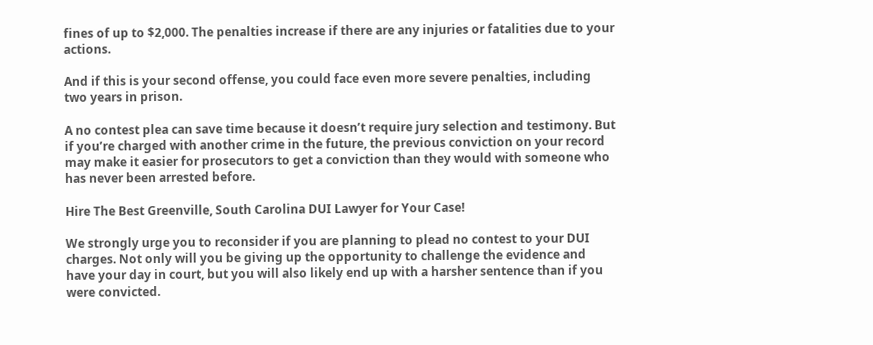fines of up to $2,000. The penalties increase if there are any injuries or fatalities due to your actions.

And if this is your second offense, you could face even more severe penalties, including two years in prison.

A no contest plea can save time because it doesn’t require jury selection and testimony. But if you’re charged with another crime in the future, the previous conviction on your record may make it easier for prosecutors to get a conviction than they would with someone who has never been arrested before.

Hire The Best Greenville, South Carolina DUI Lawyer for Your Case!

We strongly urge you to reconsider if you are planning to plead no contest to your DUI charges. Not only will you be giving up the opportunity to challenge the evidence and have your day in court, but you will also likely end up with a harsher sentence than if you were convicted.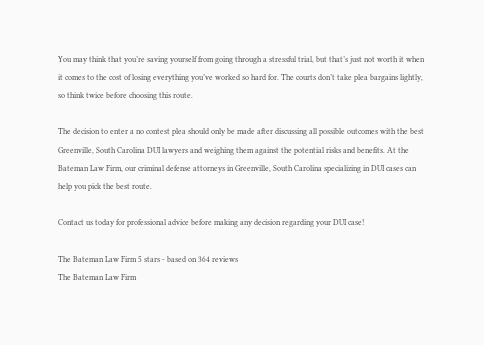You may think that you’re saving yourself from going through a stressful trial, but that’s just not worth it when it comes to the cost of losing everything you’ve worked so hard for. The courts don’t take plea bargains lightly, so think twice before choosing this route.

The decision to enter a no contest plea should only be made after discussing all possible outcomes with the best Greenville, South Carolina DUI lawyers and weighing them against the potential risks and benefits. At the Bateman Law Firm, our criminal defense attorneys in Greenville, South Carolina specializing in DUI cases can help you pick the best route.

Contact us today for professional advice before making any decision regarding your DUI case!

The Bateman Law Firm 5 stars - based on 364 reviews
The Bateman Law Firm